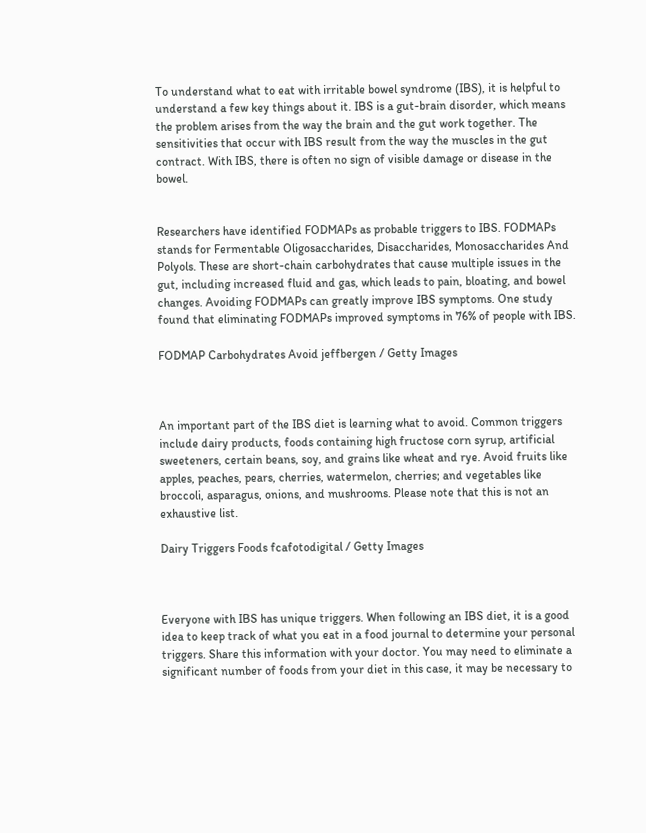To understand what to eat with irritable bowel syndrome (IBS), it is helpful to understand a few key things about it. IBS is a gut-brain disorder, which means the problem arises from the way the brain and the gut work together. The sensitivities that occur with IBS result from the way the muscles in the gut contract. With IBS, there is often no sign of visible damage or disease in the bowel.


Researchers have identified FODMAPs as probable triggers to IBS. FODMAPs stands for Fermentable Oligosaccharides, Disaccharides, Monosaccharides And Polyols. These are short-chain carbohydrates that cause multiple issues in the gut, including increased fluid and gas, which leads to pain, bloating, and bowel changes. Avoiding FODMAPs can greatly improve IBS symptoms. One study found that eliminating FODMAPs improved symptoms in 76% of people with IBS.

FODMAP Carbohydrates Avoid jeffbergen / Getty Images



An important part of the IBS diet is learning what to avoid. Common triggers include dairy products, foods containing high fructose corn syrup, artificial sweeteners, certain beans, soy, and grains like wheat and rye. Avoid fruits like apples, peaches, pears, cherries, watermelon, cherries; and vegetables like broccoli, asparagus, onions, and mushrooms. Please note that this is not an exhaustive list.

Dairy Triggers Foods fcafotodigital / Getty Images



Everyone with IBS has unique triggers. When following an IBS diet, it is a good idea to keep track of what you eat in a food journal to determine your personal triggers. Share this information with your doctor. You may need to eliminate a significant number of foods from your diet in this case, it may be necessary to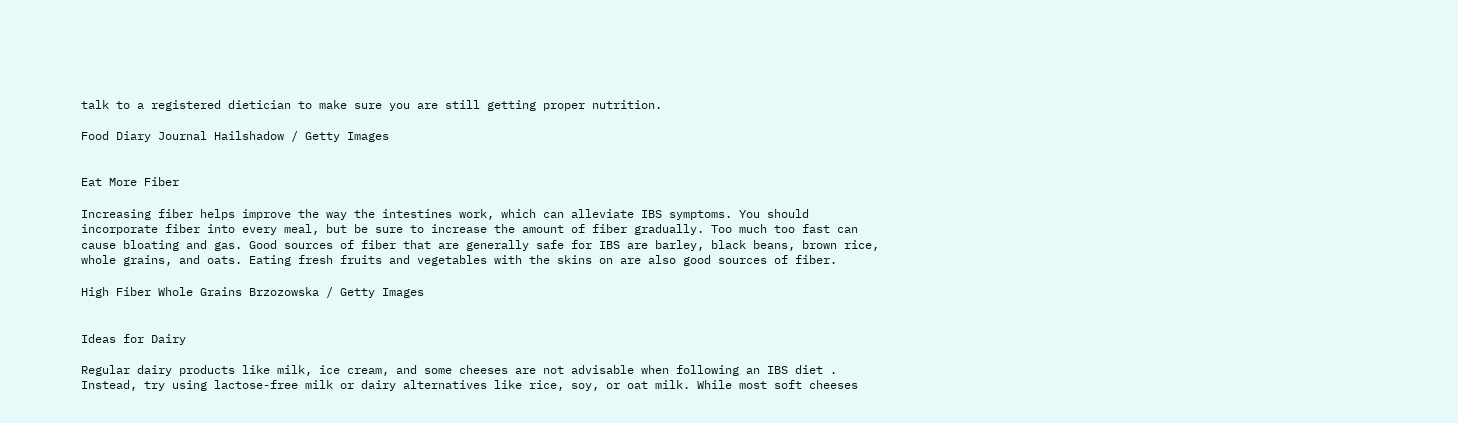talk to a registered dietician to make sure you are still getting proper nutrition.

Food Diary Journal Hailshadow / Getty Images


Eat More Fiber

Increasing fiber helps improve the way the intestines work, which can alleviate IBS symptoms. You should incorporate fiber into every meal, but be sure to increase the amount of fiber gradually. Too much too fast can cause bloating and gas. Good sources of fiber that are generally safe for IBS are barley, black beans, brown rice, whole grains, and oats. Eating fresh fruits and vegetables with the skins on are also good sources of fiber.

High Fiber Whole Grains Brzozowska / Getty Images


Ideas for Dairy

Regular dairy products like milk, ice cream, and some cheeses are not advisable when following an IBS diet . Instead, try using lactose-free milk or dairy alternatives like rice, soy, or oat milk. While most soft cheeses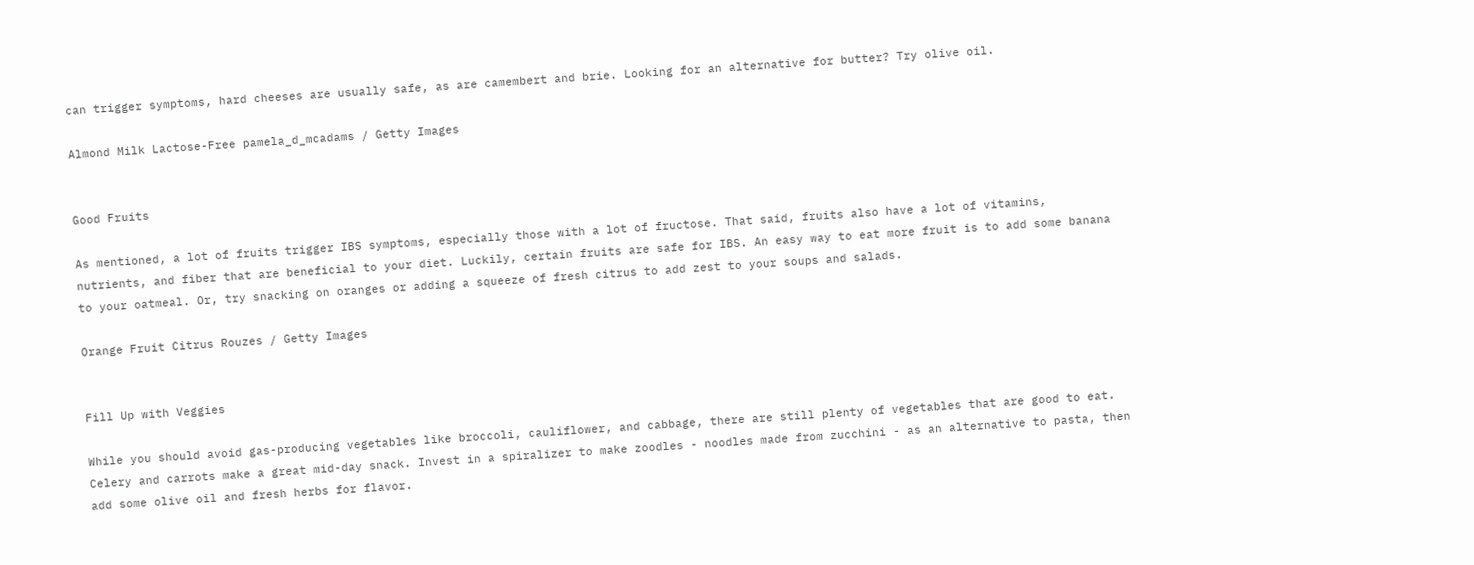can trigger symptoms, hard cheeses are usually safe, as are camembert and brie. Looking for an alternative for butter? Try olive oil.

Almond Milk Lactose-Free pamela_d_mcadams / Getty Images


Good Fruits

As mentioned, a lot of fruits trigger IBS symptoms, especially those with a lot of fructose. That said, fruits also have a lot of vitamins, nutrients, and fiber that are beneficial to your diet. Luckily, certain fruits are safe for IBS. An easy way to eat more fruit is to add some banana to your oatmeal. Or, try snacking on oranges or adding a squeeze of fresh citrus to add zest to your soups and salads.

Orange Fruit Citrus Rouzes / Getty Images


Fill Up with Veggies

While you should avoid gas-producing vegetables like broccoli, cauliflower, and cabbage, there are still plenty of vegetables that are good to eat. Celery and carrots make a great mid-day snack. Invest in a spiralizer to make zoodles - noodles made from zucchini - as an alternative to pasta, then add some olive oil and fresh herbs for flavor.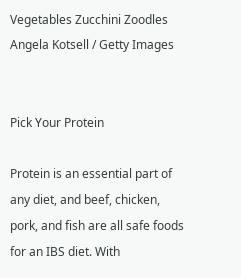Vegetables Zucchini Zoodles Angela Kotsell / Getty Images


Pick Your Protein

Protein is an essential part of any diet, and beef, chicken, pork, and fish are all safe foods for an IBS diet. With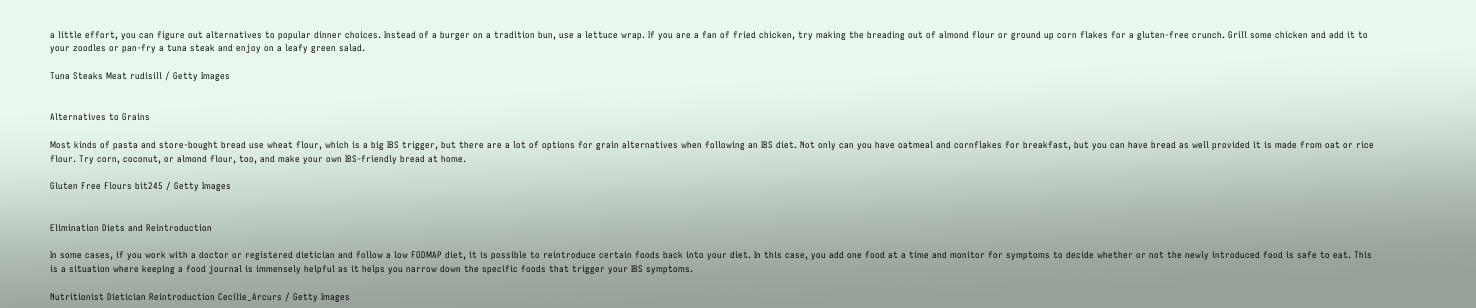a little effort, you can figure out alternatives to popular dinner choices. Instead of a burger on a tradition bun, use a lettuce wrap. If you are a fan of fried chicken, try making the breading out of almond flour or ground up corn flakes for a gluten-free crunch. Grill some chicken and add it to your zoodles or pan-fry a tuna steak and enjoy on a leafy green salad.

Tuna Steaks Meat rudisill / Getty Images


Alternatives to Grains

Most kinds of pasta and store-bought bread use wheat flour, which is a big IBS trigger, but there are a lot of options for grain alternatives when following an IBS diet. Not only can you have oatmeal and cornflakes for breakfast, but you can have bread as well provided it is made from oat or rice flour. Try corn, coconut, or almond flour, too, and make your own IBS-friendly bread at home.

Gluten Free Flours bit245 / Getty Images


Elimination Diets and Reintroduction

In some cases, if you work with a doctor or registered dietician and follow a low FODMAP diet, it is possible to reintroduce certain foods back into your diet. In this case, you add one food at a time and monitor for symptoms to decide whether or not the newly introduced food is safe to eat. This is a situation where keeping a food journal is immensely helpful as it helps you narrow down the specific foods that trigger your IBS symptoms.

Nutritionist Dietician Reintroduction Cecilie_Arcurs / Getty Images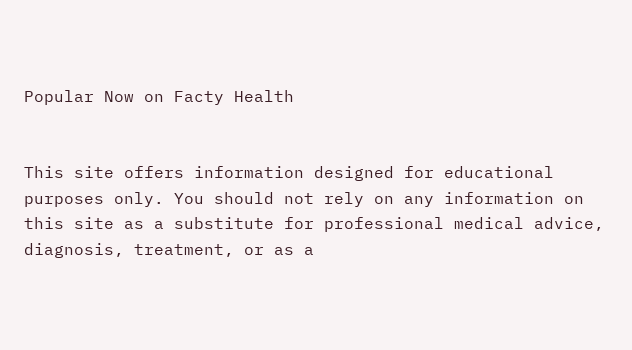Popular Now on Facty Health


This site offers information designed for educational purposes only. You should not rely on any information on this site as a substitute for professional medical advice, diagnosis, treatment, or as a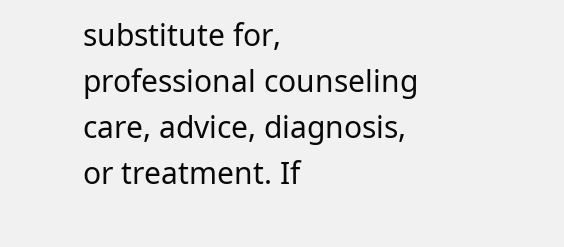substitute for, professional counseling care, advice, diagnosis, or treatment. If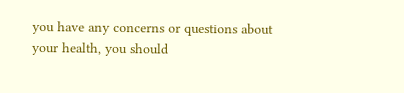you have any concerns or questions about your health, you should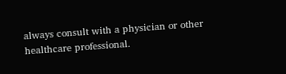always consult with a physician or other healthcare professional.